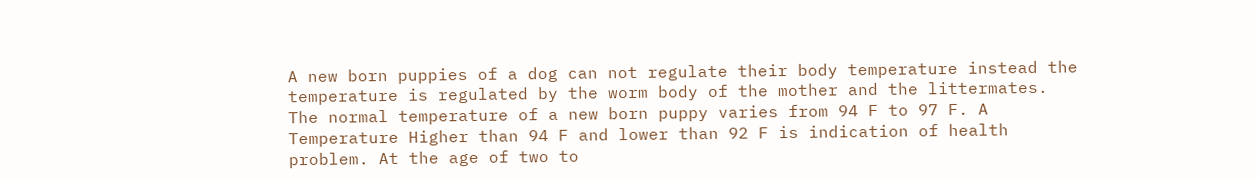A new born puppies of a dog can not regulate their body temperature instead the temperature is regulated by the worm body of the mother and the littermates. The normal temperature of a new born puppy varies from 94 F to 97 F. A Temperature Higher than 94 F and lower than 92 F is indication of health problem. At the age of two to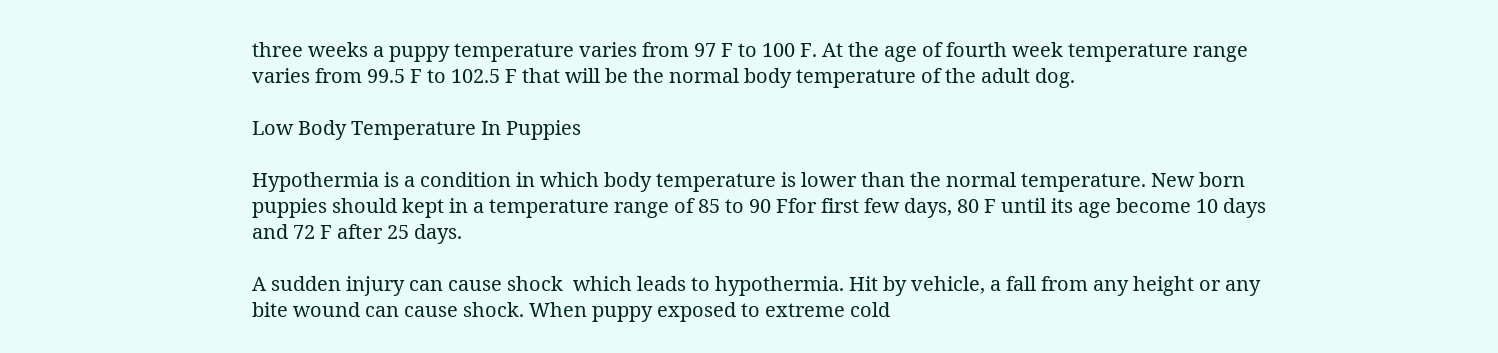three weeks a puppy temperature varies from 97 F to 100 F. At the age of fourth week temperature range varies from 99.5 F to 102.5 F that will be the normal body temperature of the adult dog.

Low Body Temperature In Puppies

Hypothermia is a condition in which body temperature is lower than the normal temperature. New born puppies should kept in a temperature range of 85 to 90 Ffor first few days, 80 F until its age become 10 days and 72 F after 25 days.

A sudden injury can cause shock  which leads to hypothermia. Hit by vehicle, a fall from any height or any bite wound can cause shock. When puppy exposed to extreme cold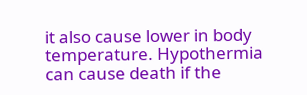it also cause lower in body temperature. Hypothermia can cause death if the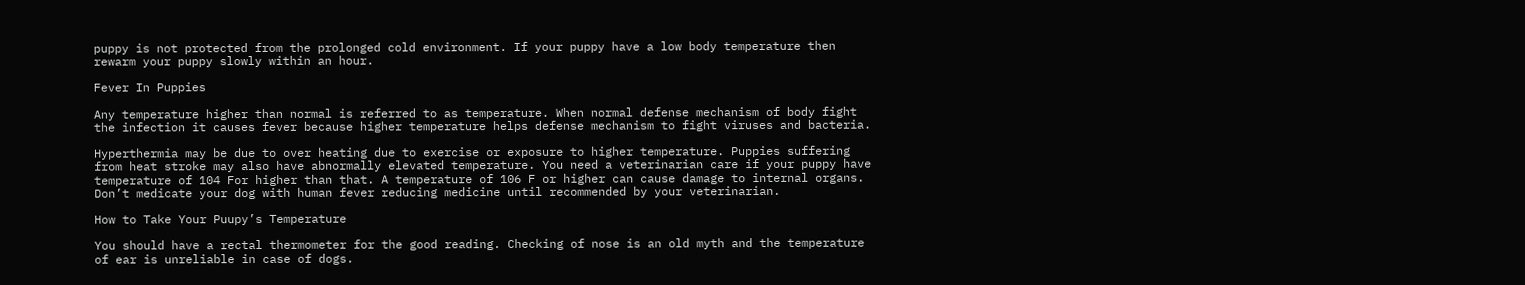puppy is not protected from the prolonged cold environment. If your puppy have a low body temperature then rewarm your puppy slowly within an hour.

Fever In Puppies

Any temperature higher than normal is referred to as temperature. When normal defense mechanism of body fight the infection it causes fever because higher temperature helps defense mechanism to fight viruses and bacteria.

Hyperthermia may be due to over heating due to exercise or exposure to higher temperature. Puppies suffering from heat stroke may also have abnormally elevated temperature. You need a veterinarian care if your puppy have temperature of 104 For higher than that. A temperature of 106 F or higher can cause damage to internal organs. Don’t medicate your dog with human fever reducing medicine until recommended by your veterinarian.

How to Take Your Puupy’s Temperature

You should have a rectal thermometer for the good reading. Checking of nose is an old myth and the temperature of ear is unreliable in case of dogs.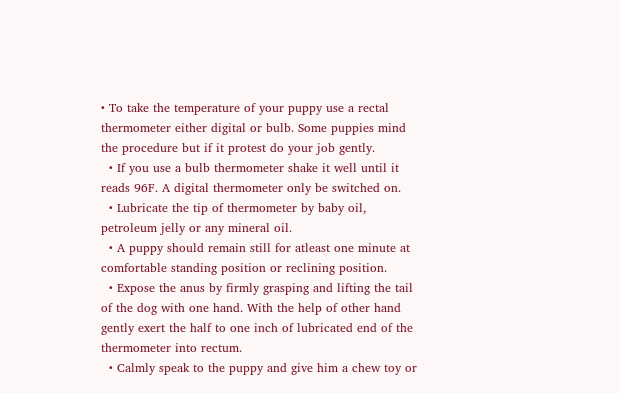• To take the temperature of your puppy use a rectal thermometer either digital or bulb. Some puppies mind the procedure but if it protest do your job gently.
  • If you use a bulb thermometer shake it well until it reads 96F. A digital thermometer only be switched on.
  • Lubricate the tip of thermometer by baby oil, petroleum jelly or any mineral oil.
  • A puppy should remain still for atleast one minute at comfortable standing position or reclining position.
  • Expose the anus by firmly grasping and lifting the tail of the dog with one hand. With the help of other hand gently exert the half to one inch of lubricated end of the thermometer into rectum.
  • Calmly speak to the puppy and give him a chew toy or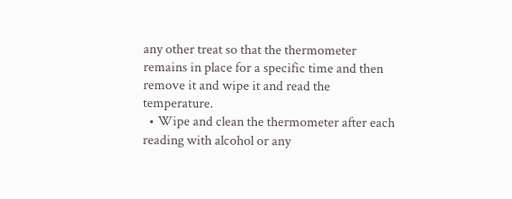any other treat so that the thermometer remains in place for a specific time and then remove it and wipe it and read the temperature.
  • Wipe and clean the thermometer after each reading with alcohol or any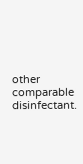other comparable disinfectant.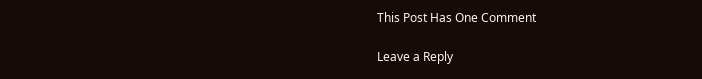This Post Has One Comment

Leave a Reply